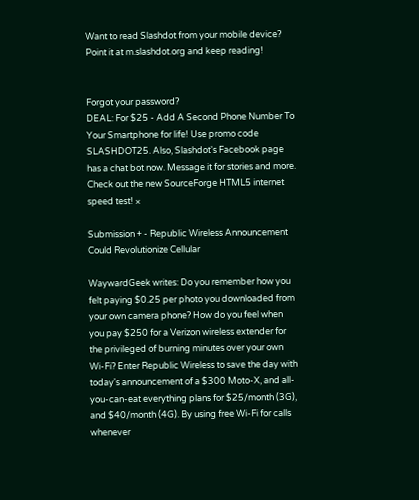Want to read Slashdot from your mobile device? Point it at m.slashdot.org and keep reading!


Forgot your password?
DEAL: For $25 - Add A Second Phone Number To Your Smartphone for life! Use promo code SLASHDOT25. Also, Slashdot's Facebook page has a chat bot now. Message it for stories and more. Check out the new SourceForge HTML5 internet speed test! ×

Submission + - Republic Wireless Announcement Could Revolutionize Cellular

WaywardGeek writes: Do you remember how you felt paying $0.25 per photo you downloaded from your own camera phone? How do you feel when you pay $250 for a Verizon wireless extender for the privileged of burning minutes over your own Wi-Fi? Enter Republic Wireless to save the day with today's announcement of a $300 Moto-X, and all-you-can-eat everything plans for $25/month (3G), and $40/month (4G). By using free Wi-Fi for calls whenever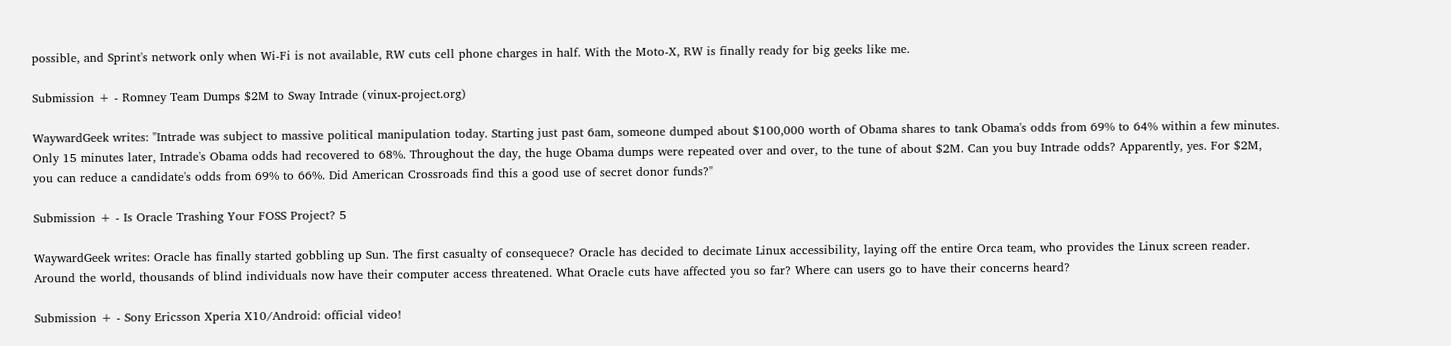possible, and Sprint's network only when Wi-Fi is not available, RW cuts cell phone charges in half. With the Moto-X, RW is finally ready for big geeks like me.

Submission + - Romney Team Dumps $2M to Sway Intrade (vinux-project.org)

WaywardGeek writes: "Intrade was subject to massive political manipulation today. Starting just past 6am, someone dumped about $100,000 worth of Obama shares to tank Obama's odds from 69% to 64% within a few minutes. Only 15 minutes later, Intrade's Obama odds had recovered to 68%. Throughout the day, the huge Obama dumps were repeated over and over, to the tune of about $2M. Can you buy Intrade odds? Apparently, yes. For $2M, you can reduce a candidate's odds from 69% to 66%. Did American Crossroads find this a good use of secret donor funds?"

Submission + - Is Oracle Trashing Your FOSS Project? 5

WaywardGeek writes: Oracle has finally started gobbling up Sun. The first casualty of consequece? Oracle has decided to decimate Linux accessibility, laying off the entire Orca team, who provides the Linux screen reader. Around the world, thousands of blind individuals now have their computer access threatened. What Oracle cuts have affected you so far? Where can users go to have their concerns heard?

Submission + - Sony Ericsson Xperia X10/Android: official video!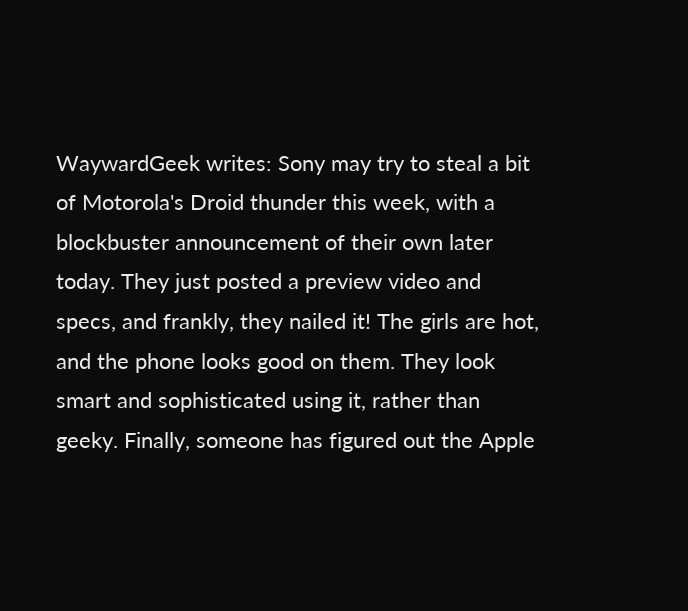WaywardGeek writes: Sony may try to steal a bit of Motorola's Droid thunder this week, with a blockbuster announcement of their own later today. They just posted a preview video and specs, and frankly, they nailed it! The girls are hot, and the phone looks good on them. They look smart and sophisticated using it, rather than geeky. Finally, someone has figured out the Apple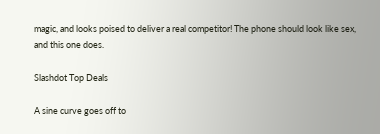magic, and looks poised to deliver a real competitor! The phone should look like sex, and this one does.

Slashdot Top Deals

A sine curve goes off to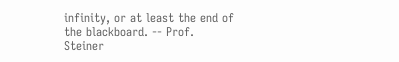infinity, or at least the end of the blackboard. -- Prof. Steiner